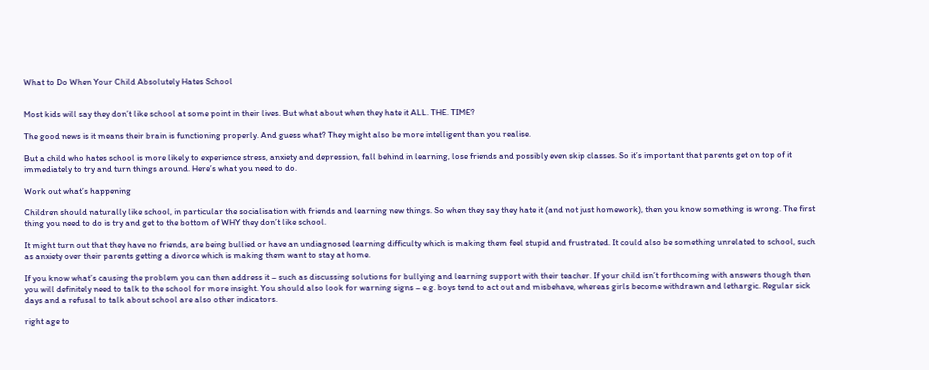What to Do When Your Child Absolutely Hates School


Most kids will say they don’t like school at some point in their lives. But what about when they hate it ALL. THE. TIME?

The good news is it means their brain is functioning properly. And guess what? They might also be more intelligent than you realise.

But a child who hates school is more likely to experience stress, anxiety and depression, fall behind in learning, lose friends and possibly even skip classes. So it’s important that parents get on top of it immediately to try and turn things around. Here’s what you need to do.

Work out what’s happening

Children should naturally like school, in particular the socialisation with friends and learning new things. So when they say they hate it (and not just homework), then you know something is wrong. The first thing you need to do is try and get to the bottom of WHY they don’t like school.

It might turn out that they have no friends, are being bullied or have an undiagnosed learning difficulty which is making them feel stupid and frustrated. It could also be something unrelated to school, such as anxiety over their parents getting a divorce which is making them want to stay at home.

If you know what’s causing the problem you can then address it – such as discussing solutions for bullying and learning support with their teacher. If your child isn’t forthcoming with answers though then you will definitely need to talk to the school for more insight. You should also look for warning signs – e.g. boys tend to act out and misbehave, whereas girls become withdrawn and lethargic. Regular sick days and a refusal to talk about school are also other indicators.

right age to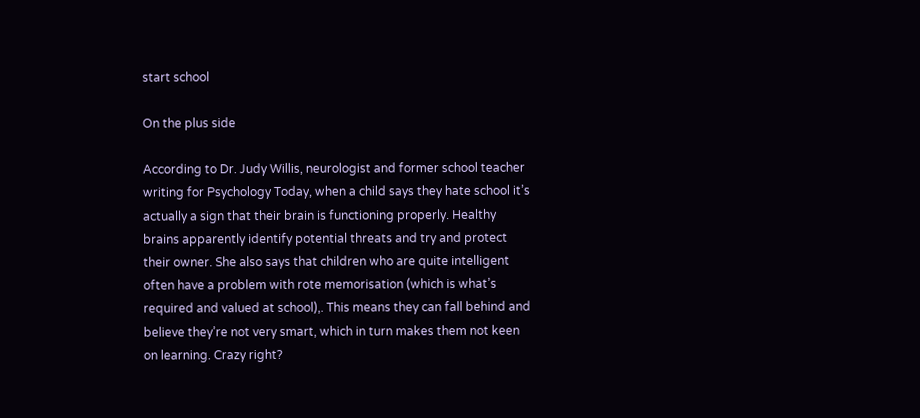start school

On the plus side

According to Dr. Judy Willis, neurologist and former school teacher writing for Psychology Today, when a child says they hate school it’s actually a sign that their brain is functioning properly. Healthy brains apparently identify potential threats and try and protect their owner. She also says that children who are quite intelligent often have a problem with rote memorisation (which is what’s required and valued at school),. This means they can fall behind and believe they’re not very smart, which in turn makes them not keen on learning. Crazy right?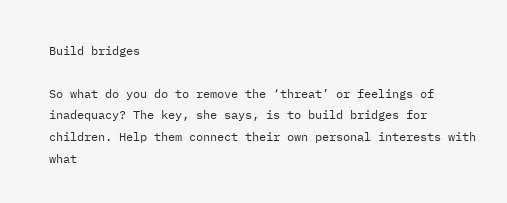Build bridges

So what do you do to remove the ‘threat’ or feelings of inadequacy? The key, she says, is to build bridges for children. Help them connect their own personal interests with what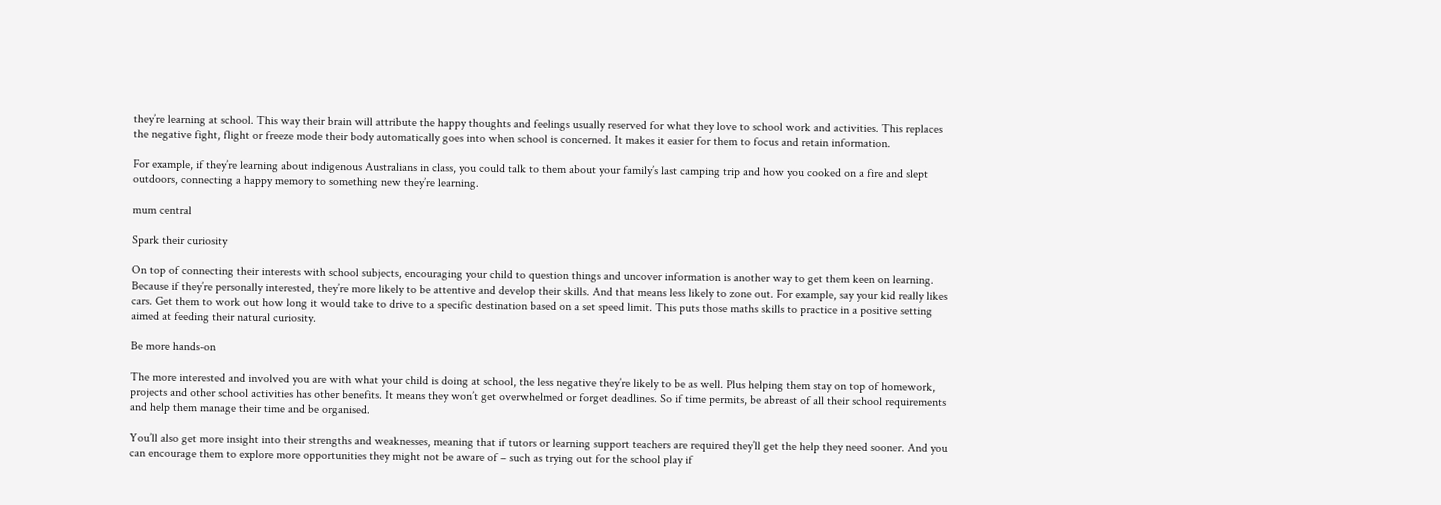they’re learning at school. This way their brain will attribute the happy thoughts and feelings usually reserved for what they love to school work and activities. This replaces the negative fight, flight or freeze mode their body automatically goes into when school is concerned. It makes it easier for them to focus and retain information.

For example, if they’re learning about indigenous Australians in class, you could talk to them about your family’s last camping trip and how you cooked on a fire and slept outdoors, connecting a happy memory to something new they’re learning.

mum central

Spark their curiosity

On top of connecting their interests with school subjects, encouraging your child to question things and uncover information is another way to get them keen on learning. Because if they’re personally interested, they’re more likely to be attentive and develop their skills. And that means less likely to zone out. For example, say your kid really likes cars. Get them to work out how long it would take to drive to a specific destination based on a set speed limit. This puts those maths skills to practice in a positive setting aimed at feeding their natural curiosity.

Be more hands-on

The more interested and involved you are with what your child is doing at school, the less negative they’re likely to be as well. Plus helping them stay on top of homework, projects and other school activities has other benefits. It means they won’t get overwhelmed or forget deadlines. So if time permits, be abreast of all their school requirements and help them manage their time and be organised.

You’ll also get more insight into their strengths and weaknesses, meaning that if tutors or learning support teachers are required they’ll get the help they need sooner. And you can encourage them to explore more opportunities they might not be aware of – such as trying out for the school play if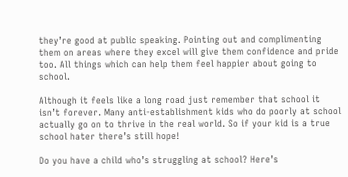they’re good at public speaking. Pointing out and complimenting them on areas where they excel will give them confidence and pride too. All things which can help them feel happier about going to school.

Although it feels like a long road just remember that school it isn’t forever. Many anti-establishment kids who do poorly at school actually go on to thrive in the real world. So if your kid is a true school hater there’s still hope!

Do you have a child who’s struggling at school? Here’s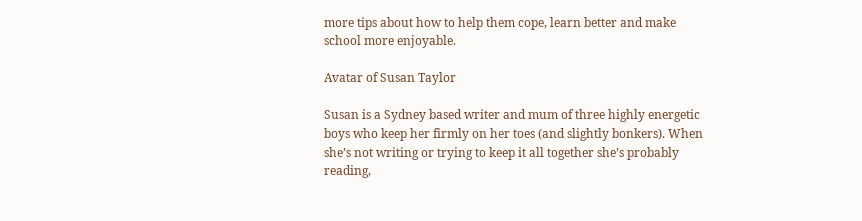more tips about how to help them cope, learn better and make school more enjoyable.

Avatar of Susan Taylor

Susan is a Sydney based writer and mum of three highly energetic boys who keep her firmly on her toes (and slightly bonkers). When she’s not writing or trying to keep it all together she’s probably reading,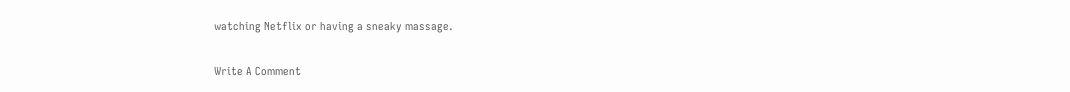watching Netflix or having a sneaky massage.

Write A Comment